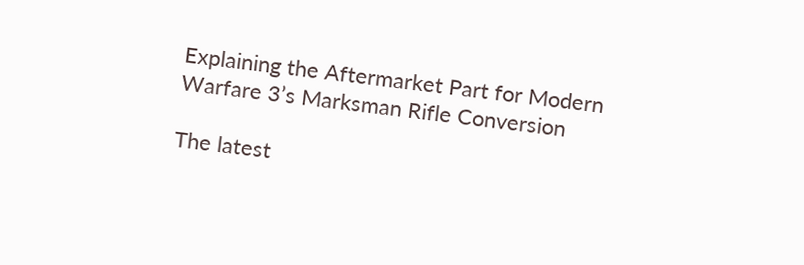Explaining the Aftermarket Part for Modern Warfare 3’s Marksman Rifle Conversion

The latest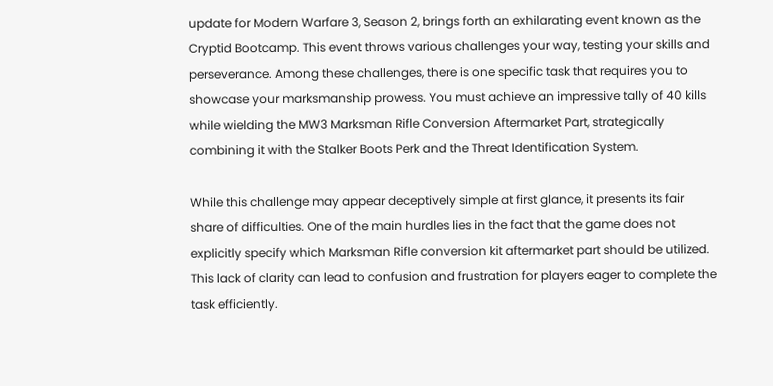update for Modern Warfare 3, Season 2, brings forth an exhilarating event known as the Cryptid Bootcamp. This event throws various challenges your way, testing your skills and perseverance. Among these challenges, there is one specific task that requires you to showcase your marksmanship prowess. You must achieve an impressive tally of 40 kills while wielding the MW3 Marksman Rifle Conversion Aftermarket Part, strategically combining it with the Stalker Boots Perk and the Threat Identification System.

While this challenge may appear deceptively simple at first glance, it presents its fair share of difficulties. One of the main hurdles lies in the fact that the game does not explicitly specify which Marksman Rifle conversion kit aftermarket part should be utilized. This lack of clarity can lead to confusion and frustration for players eager to complete the task efficiently.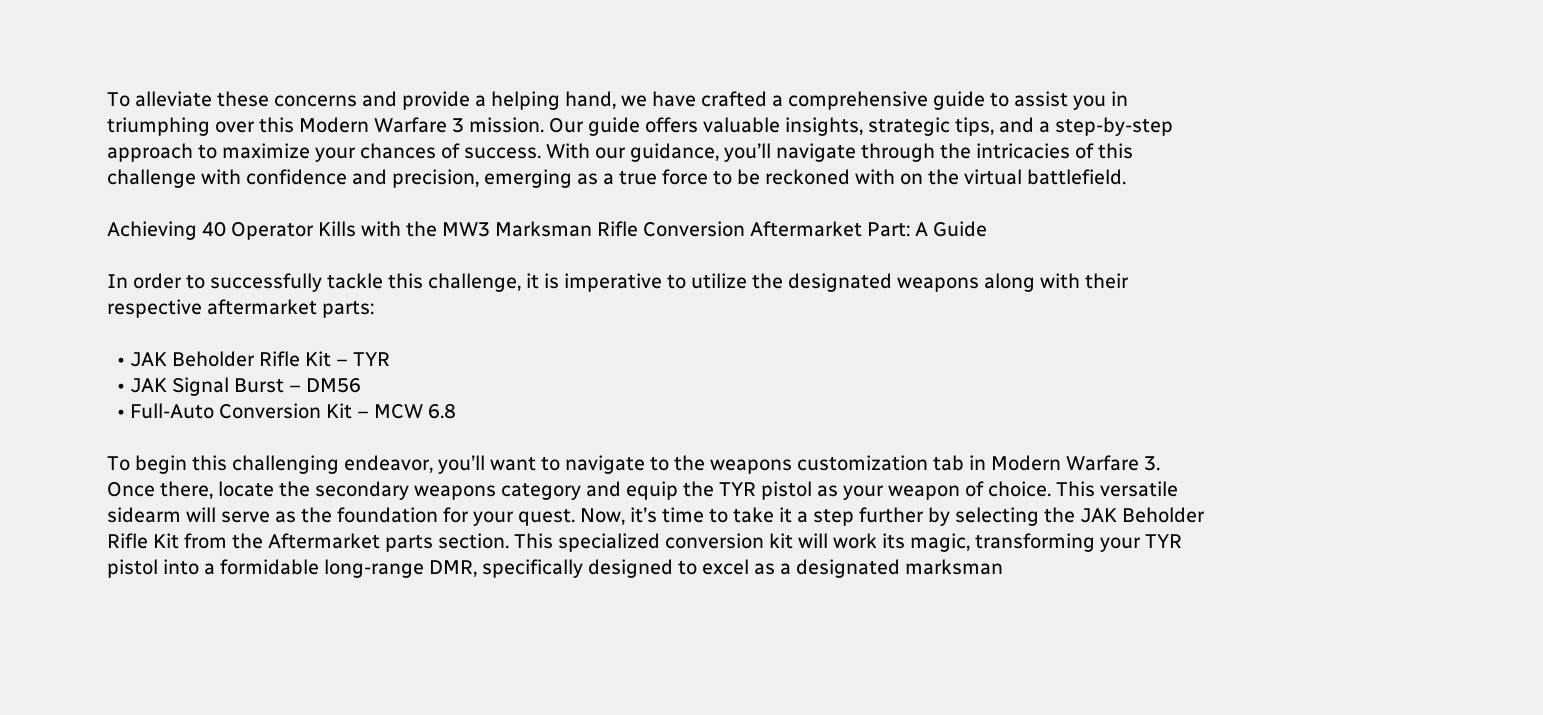To alleviate these concerns and provide a helping hand, we have crafted a comprehensive guide to assist you in triumphing over this Modern Warfare 3 mission. Our guide offers valuable insights, strategic tips, and a step-by-step approach to maximize your chances of success. With our guidance, you’ll navigate through the intricacies of this challenge with confidence and precision, emerging as a true force to be reckoned with on the virtual battlefield.

Achieving 40 Operator Kills with the MW3 Marksman Rifle Conversion Aftermarket Part: A Guide

In order to successfully tackle this challenge, it is imperative to utilize the designated weapons along with their respective aftermarket parts:

  • JAK Beholder Rifle Kit – TYR
  • JAK Signal Burst – DM56
  • Full-Auto Conversion Kit – MCW 6.8

To begin this challenging endeavor, you’ll want to navigate to the weapons customization tab in Modern Warfare 3. Once there, locate the secondary weapons category and equip the TYR pistol as your weapon of choice. This versatile sidearm will serve as the foundation for your quest. Now, it’s time to take it a step further by selecting the JAK Beholder Rifle Kit from the Aftermarket parts section. This specialized conversion kit will work its magic, transforming your TYR pistol into a formidable long-range DMR, specifically designed to excel as a designated marksman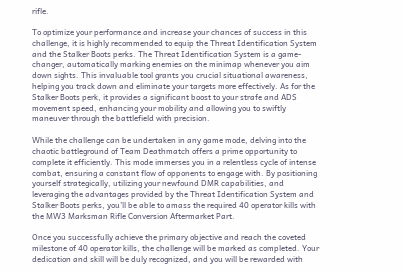rifle.

To optimize your performance and increase your chances of success in this challenge, it is highly recommended to equip the Threat Identification System and the Stalker Boots perks. The Threat Identification System is a game-changer, automatically marking enemies on the minimap whenever you aim down sights. This invaluable tool grants you crucial situational awareness, helping you track down and eliminate your targets more effectively. As for the Stalker Boots perk, it provides a significant boost to your strafe and ADS movement speed, enhancing your mobility and allowing you to swiftly maneuver through the battlefield with precision.

While the challenge can be undertaken in any game mode, delving into the chaotic battleground of Team Deathmatch offers a prime opportunity to complete it efficiently. This mode immerses you in a relentless cycle of intense combat, ensuring a constant flow of opponents to engage with. By positioning yourself strategically, utilizing your newfound DMR capabilities, and leveraging the advantages provided by the Threat Identification System and Stalker Boots perks, you’ll be able to amass the required 40 operator kills with the MW3 Marksman Rifle Conversion Aftermarket Part.

Once you successfully achieve the primary objective and reach the coveted milestone of 40 operator kills, the challenge will be marked as completed. Your dedication and skill will be duly recognized, and you will be rewarded with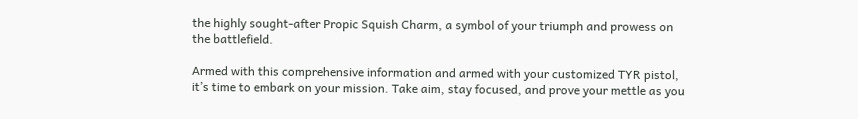the highly sought-after Propic Squish Charm, a symbol of your triumph and prowess on the battlefield.

Armed with this comprehensive information and armed with your customized TYR pistol, it’s time to embark on your mission. Take aim, stay focused, and prove your mettle as you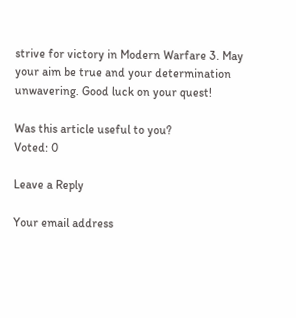strive for victory in Modern Warfare 3. May your aim be true and your determination unwavering. Good luck on your quest!

Was this article useful to you?
Voted: 0

Leave a Reply

Your email address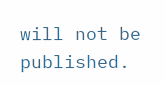will not be published.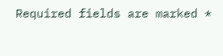Required fields are marked *